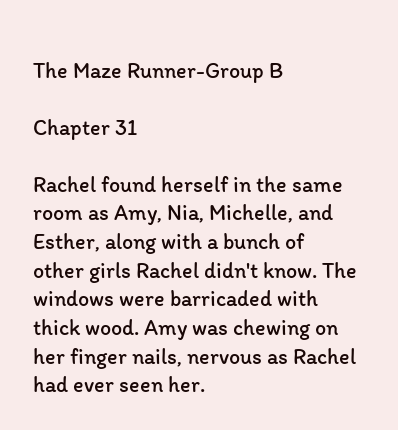The Maze Runner-Group B

Chapter 31

Rachel found herself in the same room as Amy, Nia, Michelle, and Esther, along with a bunch of other girls Rachel didn't know. The windows were barricaded with thick wood. Amy was chewing on her finger nails, nervous as Rachel had ever seen her.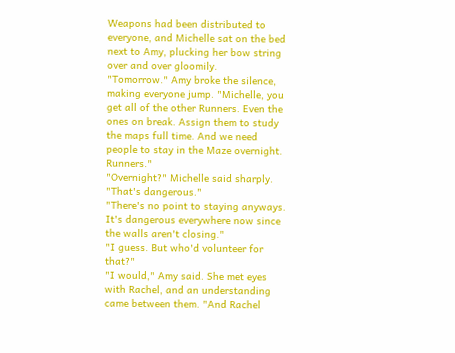Weapons had been distributed to everyone, and Michelle sat on the bed next to Amy, plucking her bow string over and over gloomily.
"Tomorrow." Amy broke the silence, making everyone jump. "Michelle, you get all of the other Runners. Even the ones on break. Assign them to study the maps full time. And we need people to stay in the Maze overnight. Runners."
"Overnight?" Michelle said sharply. "That's dangerous."
"There's no point to staying anyways. It's dangerous everywhere now since the walls aren't closing."
"I guess. But who'd volunteer for that?"
"I would," Amy said. She met eyes with Rachel, and an understanding came between them. "And Rachel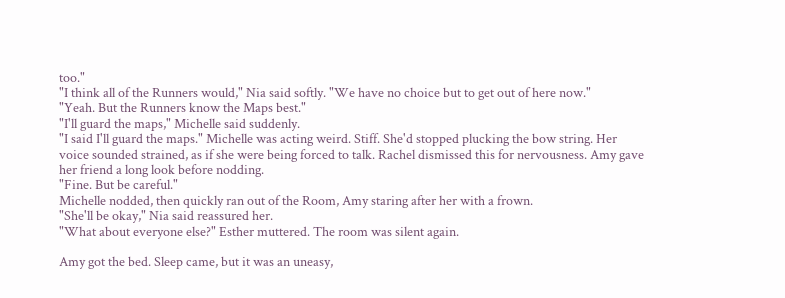too."
"I think all of the Runners would," Nia said softly. "We have no choice but to get out of here now."
"Yeah. But the Runners know the Maps best."
"I'll guard the maps," Michelle said suddenly.
"I said I'll guard the maps." Michelle was acting weird. Stiff. She'd stopped plucking the bow string. Her voice sounded strained, as if she were being forced to talk. Rachel dismissed this for nervousness. Amy gave her friend a long look before nodding.
"Fine. But be careful."
Michelle nodded, then quickly ran out of the Room, Amy staring after her with a frown.
"She'll be okay," Nia said reassured her.
"What about everyone else?" Esther muttered. The room was silent again.

Amy got the bed. Sleep came, but it was an uneasy,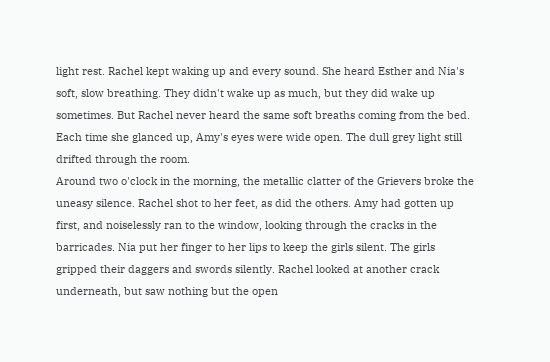light rest. Rachel kept waking up and every sound. She heard Esther and Nia's soft, slow breathing. They didn't wake up as much, but they did wake up sometimes. But Rachel never heard the same soft breaths coming from the bed. Each time she glanced up, Amy's eyes were wide open. The dull grey light still drifted through the room.
Around two o'clock in the morning, the metallic clatter of the Grievers broke the uneasy silence. Rachel shot to her feet, as did the others. Amy had gotten up first, and noiselessly ran to the window, looking through the cracks in the barricades. Nia put her finger to her lips to keep the girls silent. The girls gripped their daggers and swords silently. Rachel looked at another crack underneath, but saw nothing but the open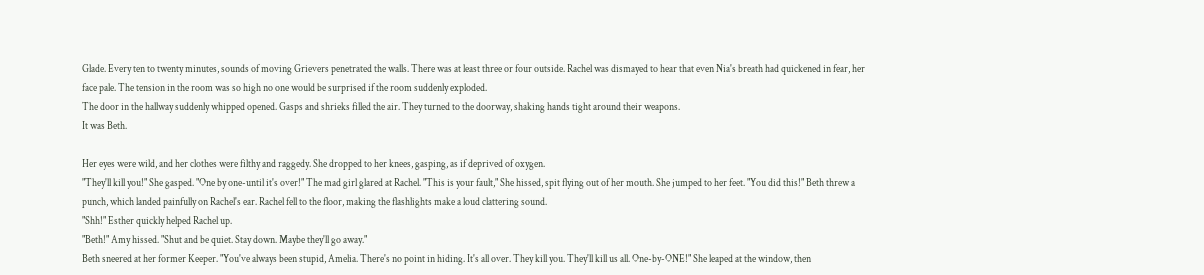Glade. Every ten to twenty minutes, sounds of moving Grievers penetrated the walls. There was at least three or four outside. Rachel was dismayed to hear that even Nia's breath had quickened in fear, her face pale. The tension in the room was so high no one would be surprised if the room suddenly exploded.
The door in the hallway suddenly whipped opened. Gasps and shrieks filled the air. They turned to the doorway, shaking hands tight around their weapons.
It was Beth.

Her eyes were wild, and her clothes were filthy and raggedy. She dropped to her knees, gasping, as if deprived of oxygen.
"They'll kill you!" She gasped. "One by one-until it's over!" The mad girl glared at Rachel. "This is your fault," She hissed, spit flying out of her mouth. She jumped to her feet. "You did this!" Beth threw a punch, which landed painfully on Rachel's ear. Rachel fell to the floor, making the flashlights make a loud clattering sound.
"Shh!" Esther quickly helped Rachel up.
"Beth!" Amy hissed. "Shut and be quiet. Stay down. Maybe they'll go away."
Beth sneered at her former Keeper. "You've always been stupid, Amelia. There's no point in hiding. It's all over. They kill you. They'll kill us all. One-by-ONE!" She leaped at the window, then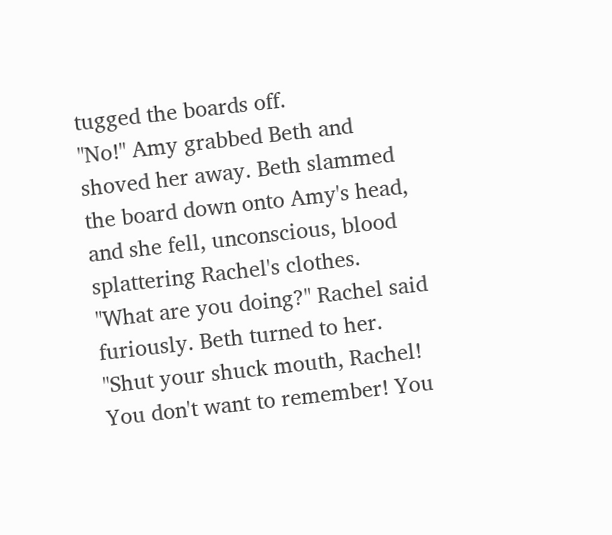tugged the boards off.
"No!" Amy grabbed Beth and shoved her away. Beth slammed the board down onto Amy's head, and she fell, unconscious, blood splattering Rachel's clothes.
"What are you doing?" Rachel said furiously. Beth turned to her.
"Shut your shuck mouth, Rachel! You don't want to remember! You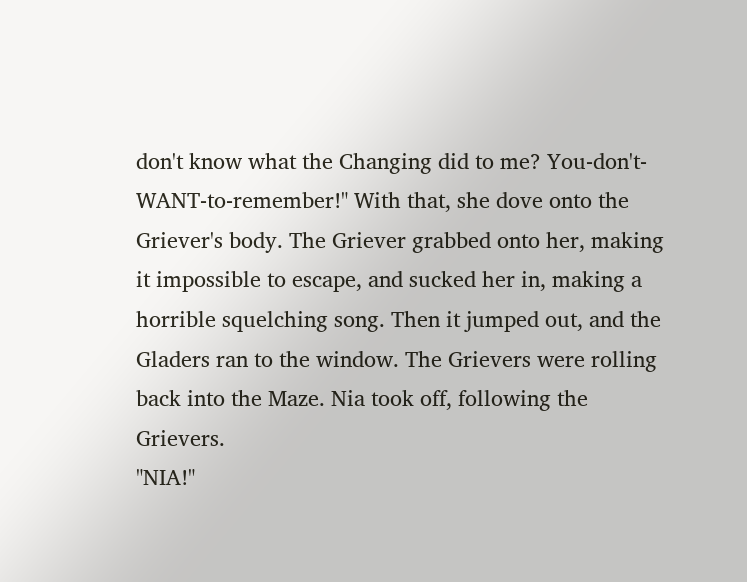don't know what the Changing did to me? You-don't-WANT-to-remember!" With that, she dove onto the Griever's body. The Griever grabbed onto her, making it impossible to escape, and sucked her in, making a horrible squelching song. Then it jumped out, and the Gladers ran to the window. The Grievers were rolling back into the Maze. Nia took off, following the Grievers.
"NIA!"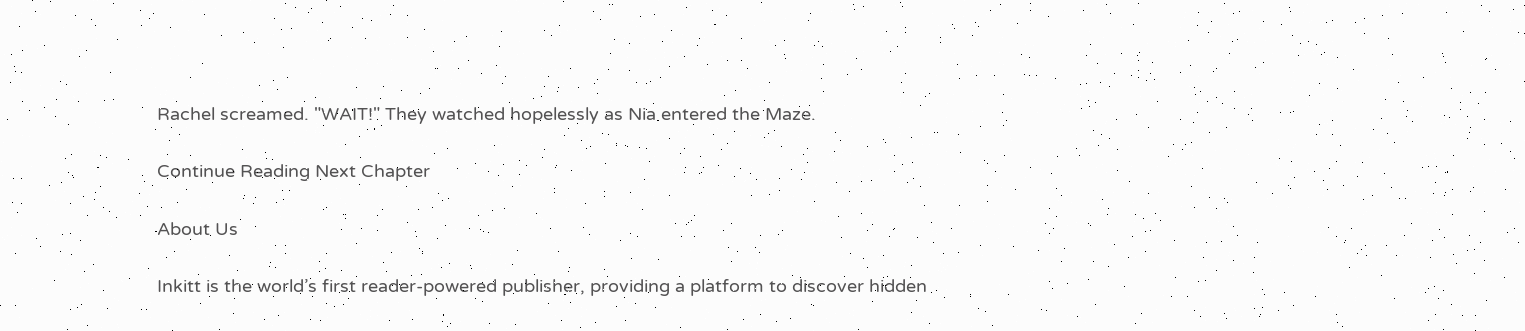Rachel screamed. "WAIT!" They watched hopelessly as Nia entered the Maze.

Continue Reading Next Chapter

About Us

Inkitt is the world’s first reader-powered publisher, providing a platform to discover hidden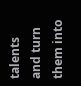talents and turn them into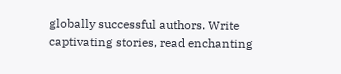globally successful authors. Write captivating stories, read enchanting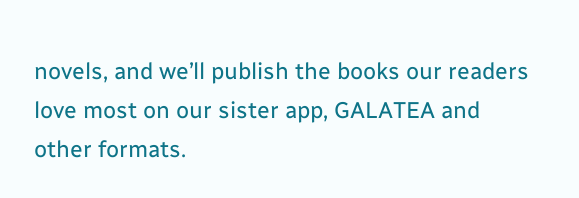novels, and we’ll publish the books our readers love most on our sister app, GALATEA and other formats.